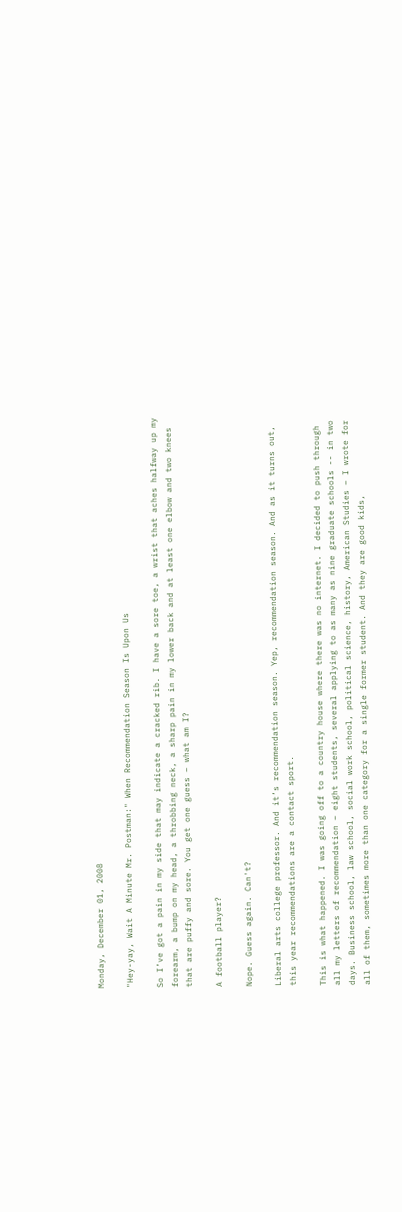Monday, December 01, 2008

"Hey-yay, Wait A Minute Mr. Postman:" When Recommendation Season Is Upon Us

So I’ve got a pain in my side that may indicate a cracked rib. I have a sore toe, a wrist that aches halfway up my forearm, a bump on my head, a throbbing neck, a sharp pain in my lower back and at least one elbow and two knees that are puffy and sore. You get one guess – what am I?

A football player?

Nope. Guess again. Can't?

Liberal arts college professor. And it’s recommendation season. Yep, recommendation season. And as it turns out, this year recommendations are a contact sport.

This is what happened. I was going off to a country house where there was no internet. I decided to push through all my letters of recommendation – eight students, several applying to as many as nine graduate schools -- in two days. Business school, law school, social work school, political science, history, American Studies – I wrote for all of them, sometimes more than one category for a single former student. And they are good kids,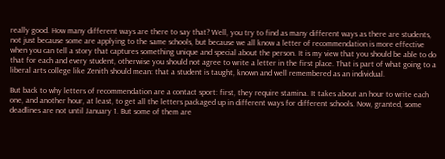really good. How many different ways are there to say that? Well, you try to find as many different ways as there are students, not just because some are applying to the same schools, but because we all know a letter of recommendation is more effective when you can tell a story that captures something unique and special about the person. It is my view that you should be able to do that for each and every student, otherwise you should not agree to write a letter in the first place. That is part of what going to a liberal arts college like Zenith should mean: that a student is taught, known and well remembered as an individual.

But back to why letters of recommendation are a contact sport: first, they require stamina. It takes about an hour to write each one, and another hour, at least, to get all the letters packaged up in different ways for different schools. Now, granted, some deadlines are not until January 1. But some of them are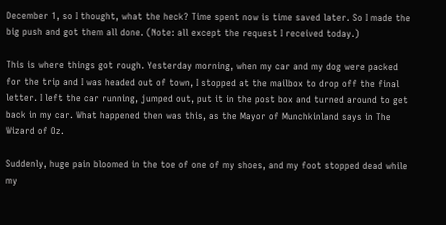December 1, so I thought, what the heck? Time spent now is time saved later. So I made the big push and got them all done. (Note: all except the request I received today.)

This is where things got rough. Yesterday morning, when my car and my dog were packed for the trip and I was headed out of town, I stopped at the mailbox to drop off the final letter. I left the car running, jumped out, put it in the post box and turned around to get back in my car. What happened then was this, as the Mayor of Munchkinland says in The Wizard of Oz.

Suddenly, huge pain bloomed in the toe of one of my shoes, and my foot stopped dead while my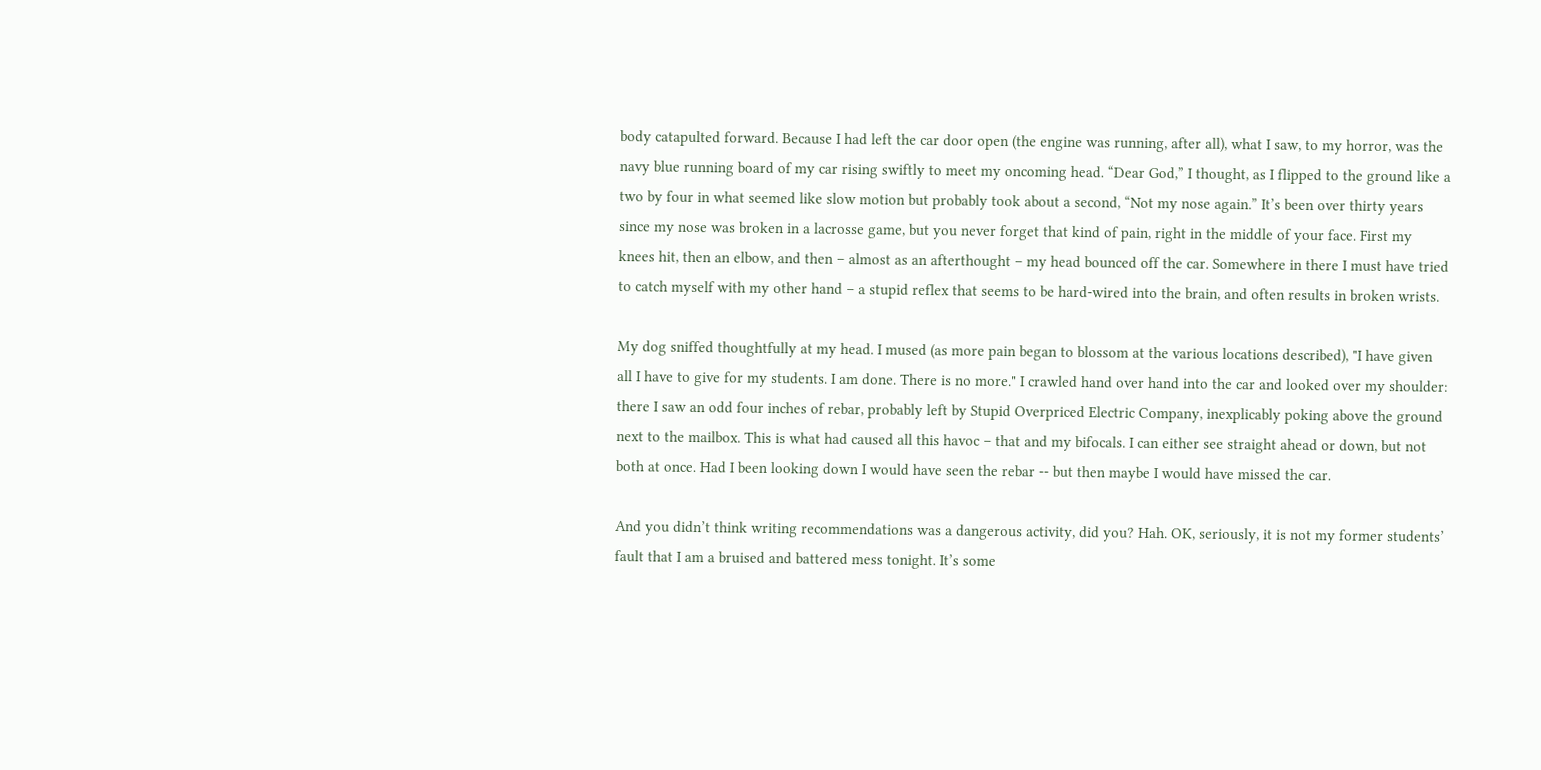body catapulted forward. Because I had left the car door open (the engine was running, after all), what I saw, to my horror, was the navy blue running board of my car rising swiftly to meet my oncoming head. “Dear God,” I thought, as I flipped to the ground like a two by four in what seemed like slow motion but probably took about a second, “Not my nose again.” It’s been over thirty years since my nose was broken in a lacrosse game, but you never forget that kind of pain, right in the middle of your face. First my knees hit, then an elbow, and then – almost as an afterthought – my head bounced off the car. Somewhere in there I must have tried to catch myself with my other hand – a stupid reflex that seems to be hard-wired into the brain, and often results in broken wrists.

My dog sniffed thoughtfully at my head. I mused (as more pain began to blossom at the various locations described), "I have given all I have to give for my students. I am done. There is no more." I crawled hand over hand into the car and looked over my shoulder: there I saw an odd four inches of rebar, probably left by Stupid Overpriced Electric Company, inexplicably poking above the ground next to the mailbox. This is what had caused all this havoc – that and my bifocals. I can either see straight ahead or down, but not both at once. Had I been looking down I would have seen the rebar -- but then maybe I would have missed the car.

And you didn’t think writing recommendations was a dangerous activity, did you? Hah. OK, seriously, it is not my former students’ fault that I am a bruised and battered mess tonight. It’s some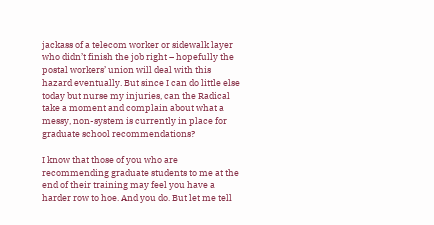jackass of a telecom worker or sidewalk layer who didn’t finish the job right – hopefully the postal workers’ union will deal with this hazard eventually. But since I can do little else today but nurse my injuries, can the Radical take a moment and complain about what a messy, non-system is currently in place for graduate school recommendations?

I know that those of you who are recommending graduate students to me at the end of their training may feel you have a harder row to hoe. And you do. But let me tell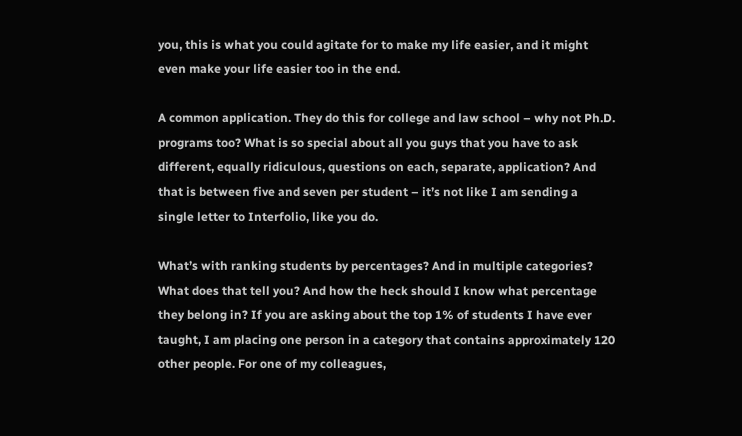you, this is what you could agitate for to make my life easier, and it might even make your life easier too in the end.

A common application. They do this for college and law school – why not Ph.D. programs too? What is so special about all you guys that you have to ask different, equally ridiculous, questions on each, separate, application? And that is between five and seven per student – it’s not like I am sending a single letter to Interfolio, like you do.

What’s with ranking students by percentages? And in multiple categories? What does that tell you? And how the heck should I know what percentage they belong in? If you are asking about the top 1% of students I have ever taught, I am placing one person in a category that contains approximately 120 other people. For one of my colleagues,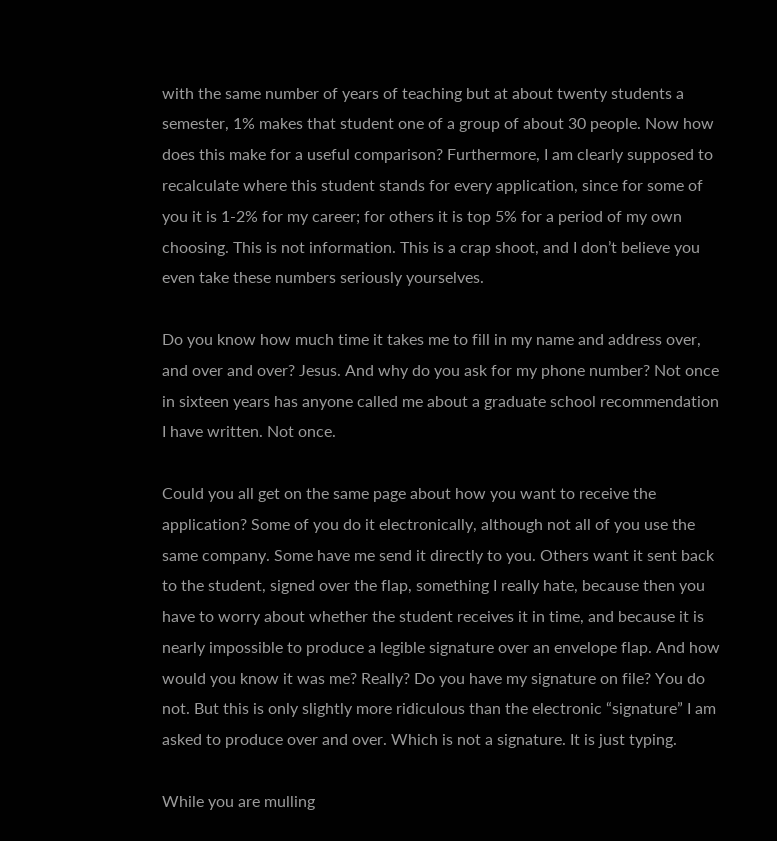with the same number of years of teaching but at about twenty students a semester, 1% makes that student one of a group of about 30 people. Now how does this make for a useful comparison? Furthermore, I am clearly supposed to recalculate where this student stands for every application, since for some of you it is 1-2% for my career; for others it is top 5% for a period of my own choosing. This is not information. This is a crap shoot, and I don’t believe you even take these numbers seriously yourselves.

Do you know how much time it takes me to fill in my name and address over, and over and over? Jesus. And why do you ask for my phone number? Not once in sixteen years has anyone called me about a graduate school recommendation I have written. Not once.

Could you all get on the same page about how you want to receive the application? Some of you do it electronically, although not all of you use the same company. Some have me send it directly to you. Others want it sent back to the student, signed over the flap, something I really hate, because then you have to worry about whether the student receives it in time, and because it is nearly impossible to produce a legible signature over an envelope flap. And how would you know it was me? Really? Do you have my signature on file? You do not. But this is only slightly more ridiculous than the electronic “signature” I am asked to produce over and over. Which is not a signature. It is just typing.

While you are mulling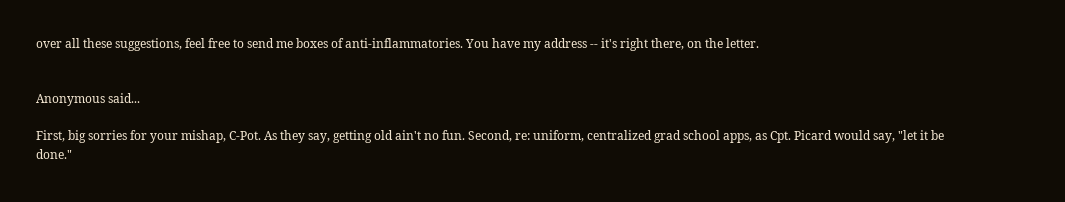over all these suggestions, feel free to send me boxes of anti-inflammatories. You have my address -- it's right there, on the letter.


Anonymous said...

First, big sorries for your mishap, C-Pot. As they say, getting old ain't no fun. Second, re: uniform, centralized grad school apps, as Cpt. Picard would say, "let it be done."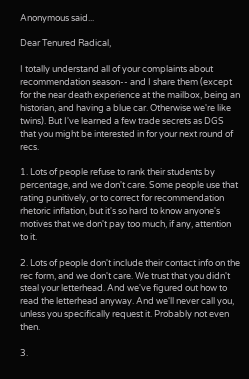Anonymous said...

Dear Tenured Radical,

I totally understand all of your complaints about recommendation season-- and I share them (except for the near death experience at the mailbox, being an historian, and having a blue car. Otherwise we're like twins). But I've learned a few trade secrets as DGS that you might be interested in for your next round of recs.

1. Lots of people refuse to rank their students by percentage, and we don't care. Some people use that rating punitively, or to correct for recommendation rhetoric inflation, but it's so hard to know anyone's motives that we don't pay too much, if any, attention to it.

2. Lots of people don't include their contact info on the rec form, and we don't care. We trust that you didn't steal your letterhead. And we've figured out how to read the letterhead anyway. And we'll never call you, unless you specifically request it. Probably not even then.

3.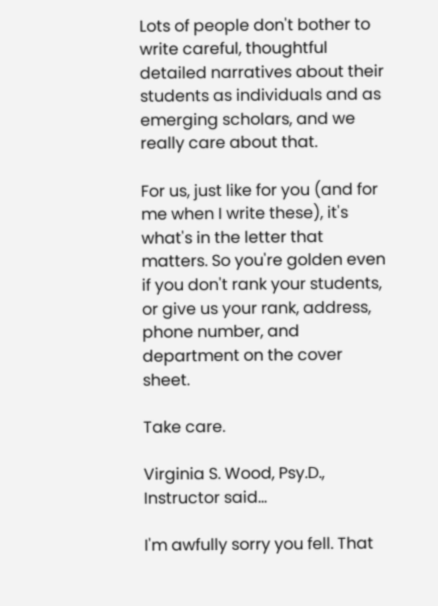Lots of people don't bother to write careful, thoughtful detailed narratives about their students as individuals and as emerging scholars, and we really care about that.

For us, just like for you (and for me when I write these), it's what's in the letter that matters. So you're golden even if you don't rank your students, or give us your rank, address, phone number, and department on the cover sheet.

Take care.

Virginia S. Wood, Psy.D., Instructor said...

I'm awfully sorry you fell. That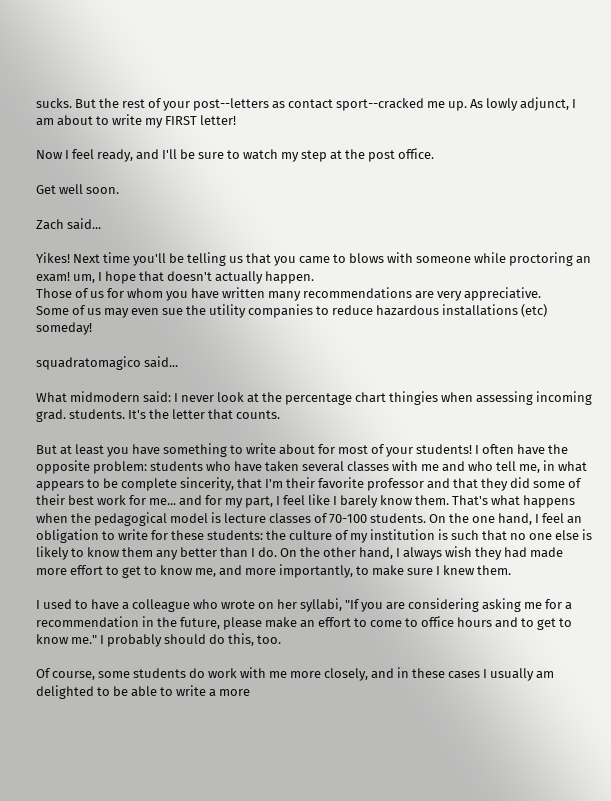sucks. But the rest of your post--letters as contact sport--cracked me up. As lowly adjunct, I am about to write my FIRST letter!

Now I feel ready, and I'll be sure to watch my step at the post office.

Get well soon.

Zach said...

Yikes! Next time you'll be telling us that you came to blows with someone while proctoring an exam! um, I hope that doesn't actually happen.
Those of us for whom you have written many recommendations are very appreciative.
Some of us may even sue the utility companies to reduce hazardous installations (etc) someday!

squadratomagico said...

What midmodern said: I never look at the percentage chart thingies when assessing incoming grad. students. It's the letter that counts.

But at least you have something to write about for most of your students! I often have the opposite problem: students who have taken several classes with me and who tell me, in what appears to be complete sincerity, that I'm their favorite professor and that they did some of their best work for me... and for my part, I feel like I barely know them. That's what happens when the pedagogical model is lecture classes of 70-100 students. On the one hand, I feel an obligation to write for these students: the culture of my institution is such that no one else is likely to know them any better than I do. On the other hand, I always wish they had made more effort to get to know me, and more importantly, to make sure I knew them.

I used to have a colleague who wrote on her syllabi, "If you are considering asking me for a recommendation in the future, please make an effort to come to office hours and to get to know me." I probably should do this, too.

Of course, some students do work with me more closely, and in these cases I usually am delighted to be able to write a more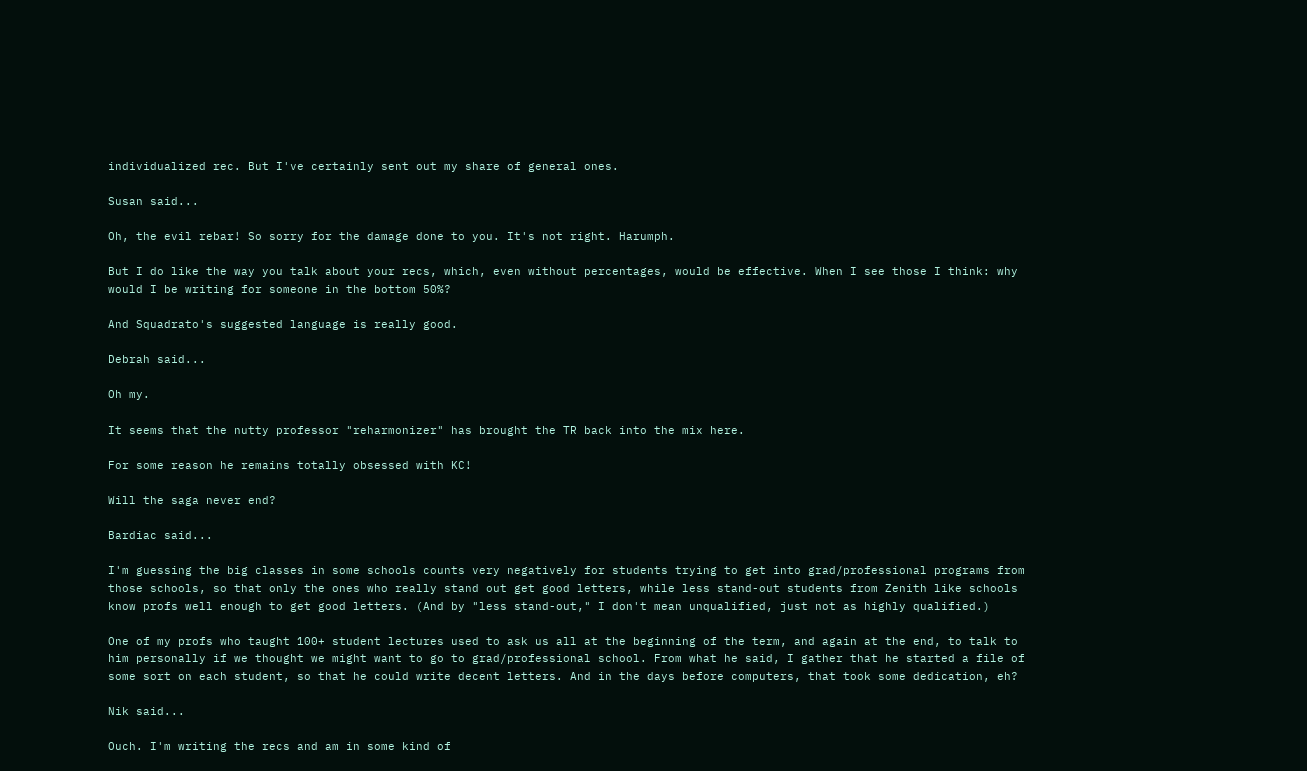individualized rec. But I've certainly sent out my share of general ones.

Susan said...

Oh, the evil rebar! So sorry for the damage done to you. It's not right. Harumph.

But I do like the way you talk about your recs, which, even without percentages, would be effective. When I see those I think: why would I be writing for someone in the bottom 50%?

And Squadrato's suggested language is really good.

Debrah said...

Oh my.

It seems that the nutty professor "reharmonizer" has brought the TR back into the mix here.

For some reason he remains totally obsessed with KC!

Will the saga never end?

Bardiac said...

I'm guessing the big classes in some schools counts very negatively for students trying to get into grad/professional programs from those schools, so that only the ones who really stand out get good letters, while less stand-out students from Zenith like schools know profs well enough to get good letters. (And by "less stand-out," I don't mean unqualified, just not as highly qualified.)

One of my profs who taught 100+ student lectures used to ask us all at the beginning of the term, and again at the end, to talk to him personally if we thought we might want to go to grad/professional school. From what he said, I gather that he started a file of some sort on each student, so that he could write decent letters. And in the days before computers, that took some dedication, eh?

Nik said...

Ouch. I'm writing the recs and am in some kind of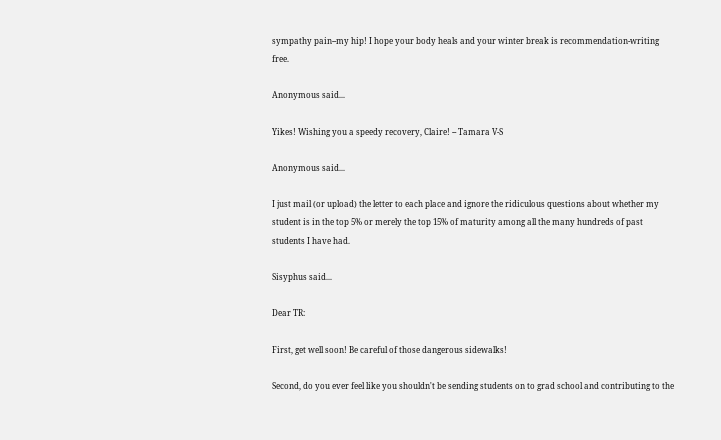sympathy pain--my hip! I hope your body heals and your winter break is recommendation-writing free.

Anonymous said...

Yikes! Wishing you a speedy recovery, Claire! -- Tamara V-S

Anonymous said...

I just mail (or upload) the letter to each place and ignore the ridiculous questions about whether my student is in the top 5% or merely the top 15% of maturity among all the many hundreds of past students I have had.

Sisyphus said...

Dear TR:

First, get well soon! Be careful of those dangerous sidewalks!

Second, do you ever feel like you shouldn't be sending students on to grad school and contributing to the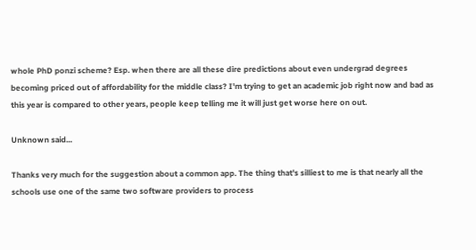whole PhD ponzi scheme? Esp. when there are all these dire predictions about even undergrad degrees becoming priced out of affordability for the middle class? I'm trying to get an academic job right now and bad as this year is compared to other years, people keep telling me it will just get worse here on out.

Unknown said...

Thanks very much for the suggestion about a common app. The thing that's silliest to me is that nearly all the schools use one of the same two software providers to process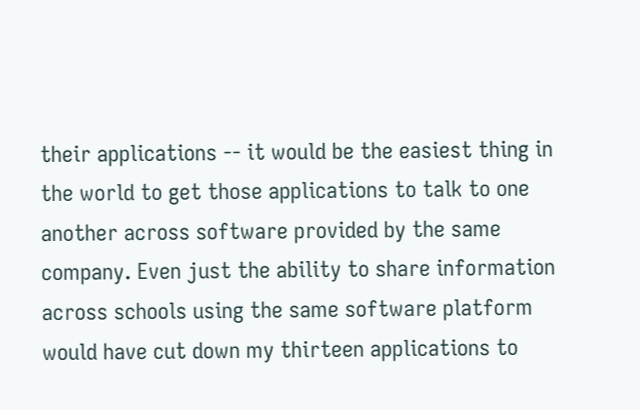their applications -- it would be the easiest thing in the world to get those applications to talk to one another across software provided by the same company. Even just the ability to share information across schools using the same software platform would have cut down my thirteen applications to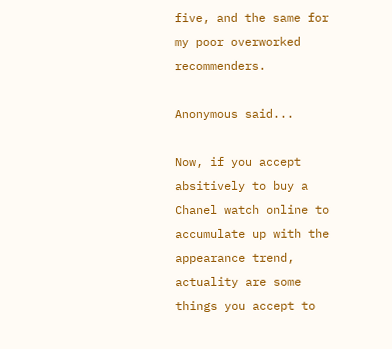five, and the same for my poor overworked recommenders.

Anonymous said...

Now, if you accept absitively to buy a Chanel watch online to accumulate up with the appearance trend, actuality are some things you accept to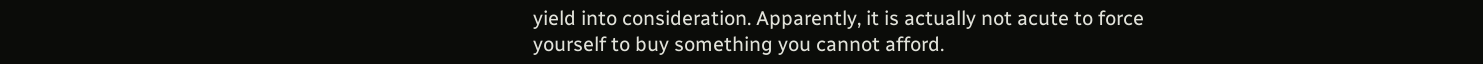yield into consideration. Apparently, it is actually not acute to force yourself to buy something you cannot afford.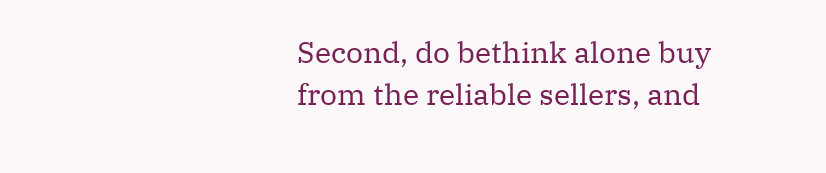Second, do bethink alone buy from the reliable sellers, and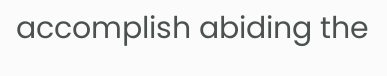accomplish abiding the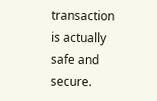transaction is actually safe and secure.